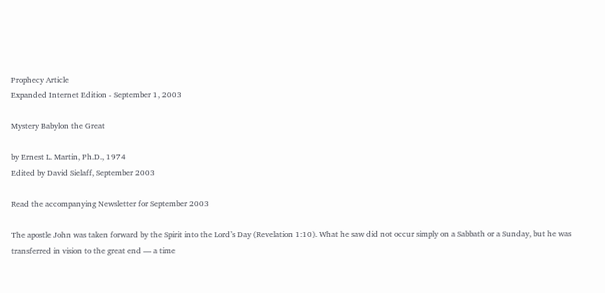Prophecy Article
Expanded Internet Edition - September 1, 2003

Mystery Babylon the Great

by Ernest L. Martin, Ph.D., 1974
Edited by David Sielaff, September 2003

Read the accompanying Newsletter for September 2003

The apostle John was taken forward by the Spirit into the Lord’s Day (Revelation 1:10). What he saw did not occur simply on a Sabbath or a Sunday, but he was transferred in vision to the great end — a time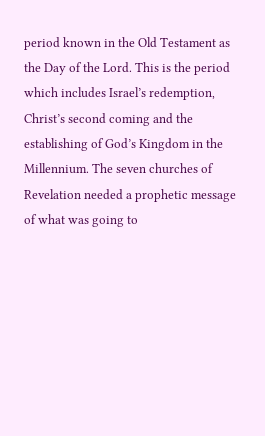period known in the Old Testament as the Day of the Lord. This is the period which includes Israel’s redemption, Christ’s second coming and the establishing of God’s Kingdom in the Millennium. The seven churches of Revelation needed a prophetic message of what was going to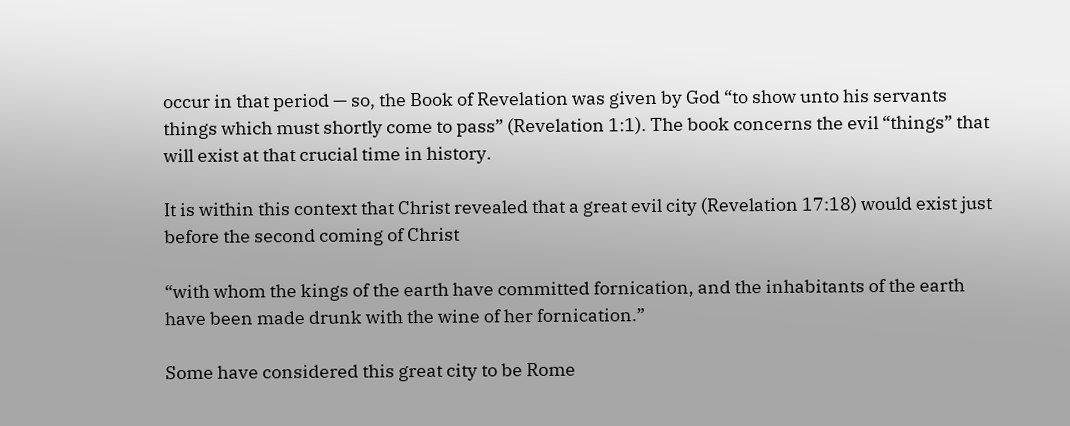occur in that period — so, the Book of Revelation was given by God “to show unto his servants things which must shortly come to pass” (Revelation 1:1). The book concerns the evil “things” that will exist at that crucial time in history.

It is within this context that Christ revealed that a great evil city (Revelation 17:18) would exist just before the second coming of Christ

“with whom the kings of the earth have committed fornication, and the inhabitants of the earth have been made drunk with the wine of her fornication.”

Some have considered this great city to be Rome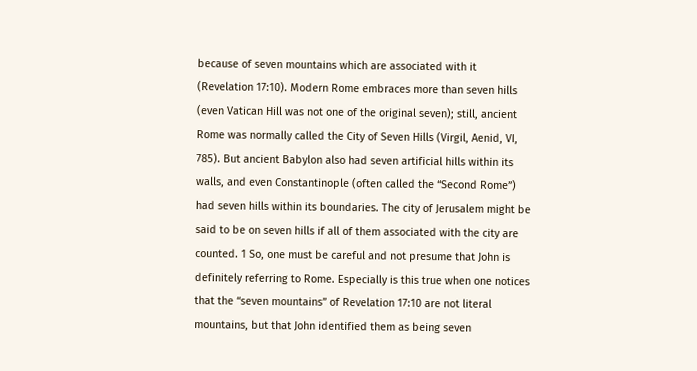because of seven mountains which are associated with it (Revelation 17:10). Modern Rome embraces more than seven hills (even Vatican Hill was not one of the original seven); still, ancient Rome was normally called the City of Seven Hills (Virgil, Aenid, VI, 785). But ancient Babylon also had seven artificial hills within its walls, and even Constantinople (often called the “Second Rome”) had seven hills within its boundaries. The city of Jerusalem might be said to be on seven hills if all of them associated with the city are counted. 1 So, one must be careful and not presume that John is definitely referring to Rome. Especially is this true when one notices that the “seven mountains” of Revelation 17:10 are not literal mountains, but that John identified them as being seven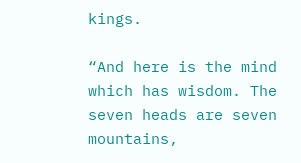kings.

“And here is the mind which has wisdom. The seven heads are seven mountains,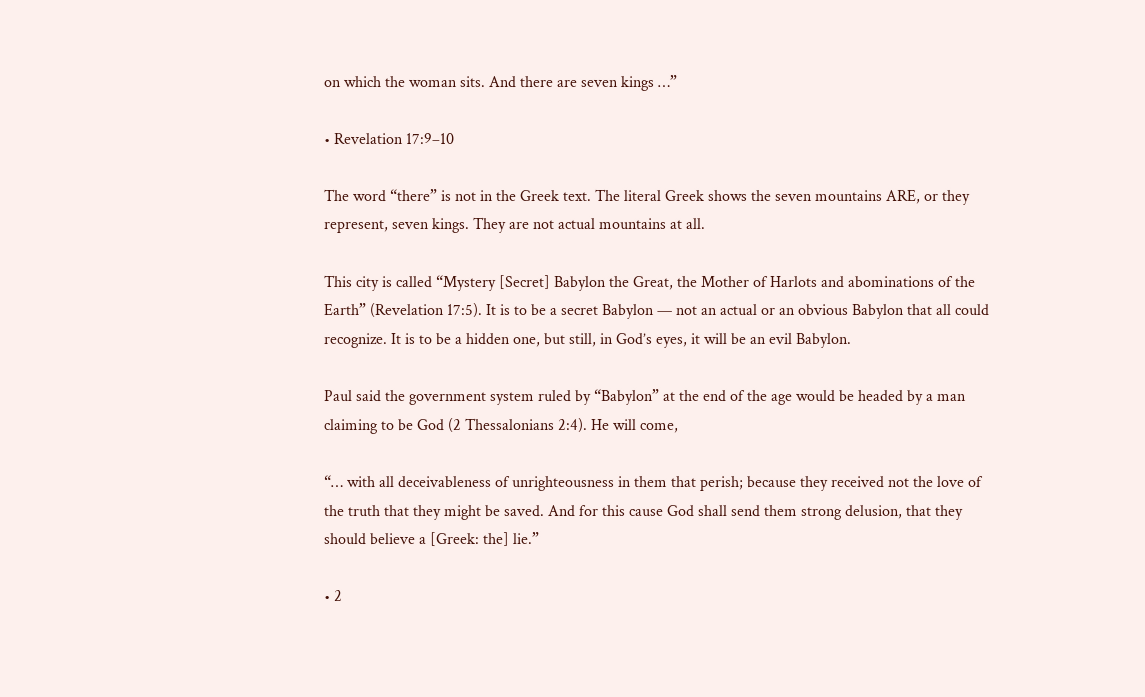on which the woman sits. And there are seven kings …”

• Revelation 17:9–10

The word “there” is not in the Greek text. The literal Greek shows the seven mountains ARE, or they represent, seven kings. They are not actual mountains at all.

This city is called “Mystery [Secret] Babylon the Great, the Mother of Harlots and abominations of the Earth” (Revelation 17:5). It is to be a secret Babylon — not an actual or an obvious Babylon that all could recognize. It is to be a hidden one, but still, in God’s eyes, it will be an evil Babylon.

Paul said the government system ruled by “Babylon” at the end of the age would be headed by a man claiming to be God (2 Thessalonians 2:4). He will come,

“… with all deceivableness of unrighteousness in them that perish; because they received not the love of the truth that they might be saved. And for this cause God shall send them strong delusion, that they should believe a [Greek: the] lie.”

• 2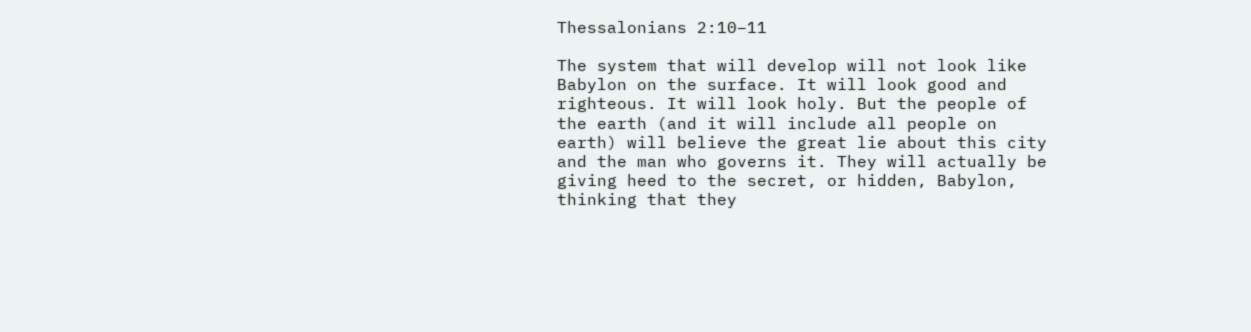Thessalonians 2:10–11

The system that will develop will not look like Babylon on the surface. It will look good and righteous. It will look holy. But the people of the earth (and it will include all people on earth) will believe the great lie about this city and the man who governs it. They will actually be giving heed to the secret, or hidden, Babylon, thinking that they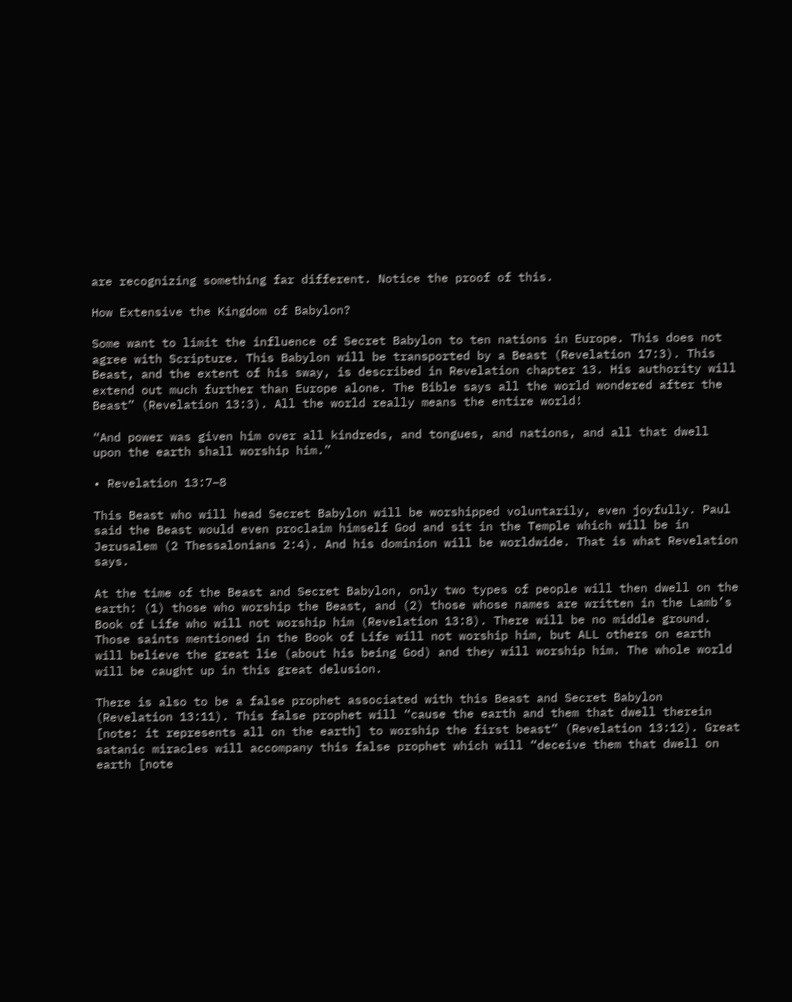are recognizing something far different. Notice the proof of this.

How Extensive the Kingdom of Babylon?

Some want to limit the influence of Secret Babylon to ten nations in Europe. This does not agree with Scripture. This Babylon will be transported by a Beast (Revelation 17:3). This Beast, and the extent of his sway, is described in Revelation chapter 13. His authority will extend out much further than Europe alone. The Bible says all the world wondered after the Beast” (Revelation 13:3). All the world really means the entire world!

“And power was given him over all kindreds, and tongues, and nations, and all that dwell upon the earth shall worship him.”

• Revelation 13:7–8

This Beast who will head Secret Babylon will be worshipped voluntarily, even joyfully. Paul said the Beast would even proclaim himself God and sit in the Temple which will be in Jerusalem (2 Thessalonians 2:4). And his dominion will be worldwide. That is what Revelation says.

At the time of the Beast and Secret Babylon, only two types of people will then dwell on the earth: (1) those who worship the Beast, and (2) those whose names are written in the Lamb’s Book of Life who will not worship him (Revelation 13:8). There will be no middle ground. Those saints mentioned in the Book of Life will not worship him, but ALL others on earth will believe the great lie (about his being God) and they will worship him. The whole world will be caught up in this great delusion.

There is also to be a false prophet associated with this Beast and Secret Babylon (Revelation 13:11). This false prophet will “cause the earth and them that dwell therein [note: it represents all on the earth] to worship the first beast” (Revelation 13:12). Great satanic miracles will accompany this false prophet which will “deceive them that dwell on earth [note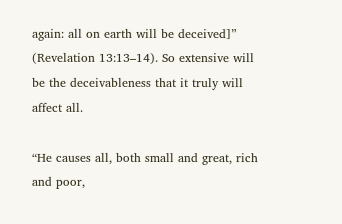again: all on earth will be deceived]” (Revelation 13:13–14). So extensive will be the deceivableness that it truly will affect all.

“He causes all, both small and great, rich and poor,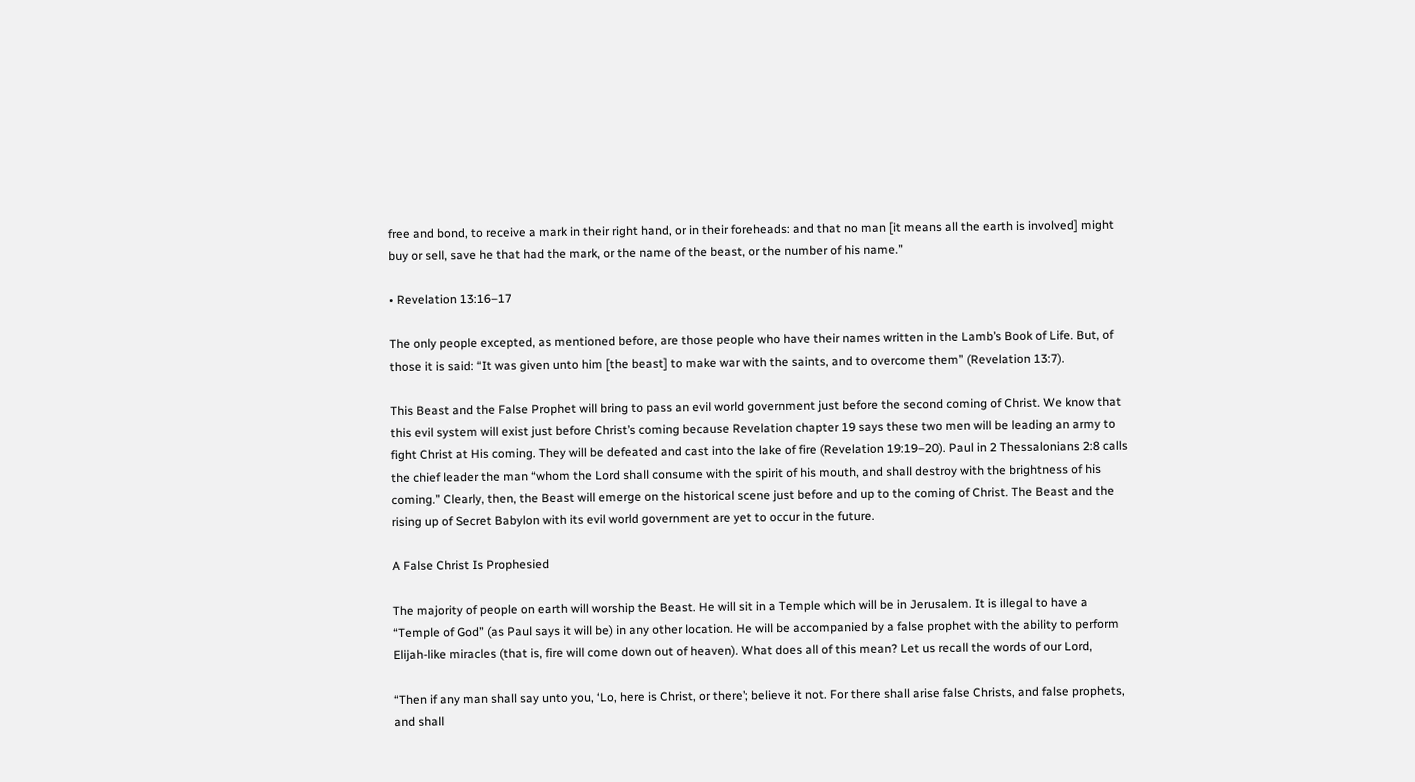free and bond, to receive a mark in their right hand, or in their foreheads: and that no man [it means all the earth is involved] might buy or sell, save he that had the mark, or the name of the beast, or the number of his name.”

• Revelation 13:16–17

The only people excepted, as mentioned before, are those people who have their names written in the Lamb’s Book of Life. But, of those it is said: “It was given unto him [the beast] to make war with the saints, and to overcome them” (Revelation 13:7).

This Beast and the False Prophet will bring to pass an evil world government just before the second coming of Christ. We know that this evil system will exist just before Christ’s coming because Revelation chapter 19 says these two men will be leading an army to fight Christ at His coming. They will be defeated and cast into the lake of fire (Revelation 19:19–20). Paul in 2 Thessalonians 2:8 calls the chief leader the man “whom the Lord shall consume with the spirit of his mouth, and shall destroy with the brightness of his coming.” Clearly, then, the Beast will emerge on the historical scene just before and up to the coming of Christ. The Beast and the rising up of Secret Babylon with its evil world government are yet to occur in the future.

A False Christ Is Prophesied

The majority of people on earth will worship the Beast. He will sit in a Temple which will be in Jerusalem. It is illegal to have a “Temple of God” (as Paul says it will be) in any other location. He will be accompanied by a false prophet with the ability to perform Elijah-like miracles (that is, fire will come down out of heaven). What does all of this mean? Let us recall the words of our Lord,

“Then if any man shall say unto you, ‘Lo, here is Christ, or there’; believe it not. For there shall arise false Christs, and false prophets, and shall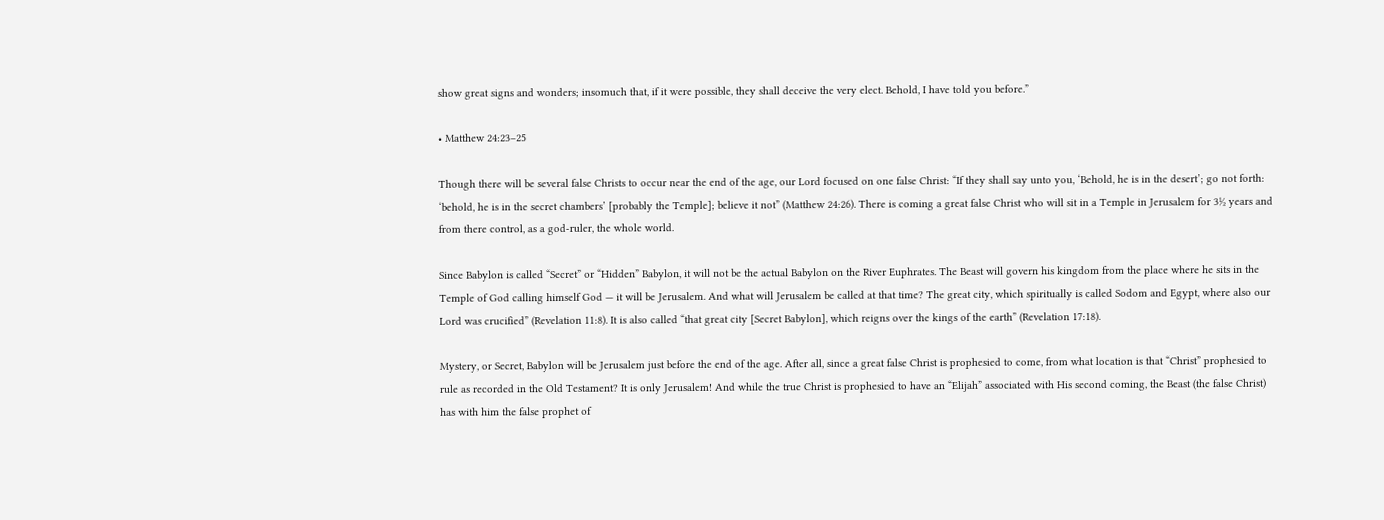show great signs and wonders; insomuch that, if it were possible, they shall deceive the very elect. Behold, I have told you before.”

• Matthew 24:23–25

Though there will be several false Christs to occur near the end of the age, our Lord focused on one false Christ: “If they shall say unto you, ‘Behold, he is in the desert’; go not forth: ‘behold, he is in the secret chambers’ [probably the Temple]; believe it not” (Matthew 24:26). There is coming a great false Christ who will sit in a Temple in Jerusalem for 3½ years and from there control, as a god-ruler, the whole world.

Since Babylon is called “Secret” or “Hidden” Babylon, it will not be the actual Babylon on the River Euphrates. The Beast will govern his kingdom from the place where he sits in the Temple of God calling himself God — it will be Jerusalem. And what will Jerusalem be called at that time? The great city, which spiritually is called Sodom and Egypt, where also our Lord was crucified” (Revelation 11:8). It is also called “that great city [Secret Babylon], which reigns over the kings of the earth” (Revelation 17:18).

Mystery, or Secret, Babylon will be Jerusalem just before the end of the age. After all, since a great false Christ is prophesied to come, from what location is that “Christ” prophesied to rule as recorded in the Old Testament? It is only Jerusalem! And while the true Christ is prophesied to have an “Elijah” associated with His second coming, the Beast (the false Christ) has with him the false prophet of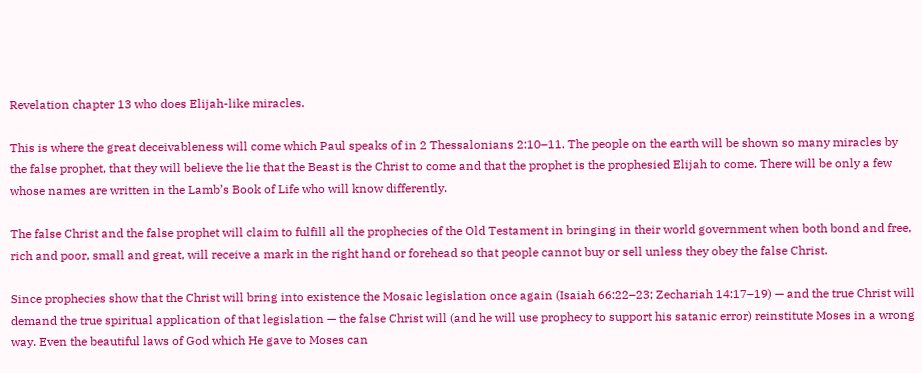Revelation chapter 13 who does Elijah-like miracles.

This is where the great deceivableness will come which Paul speaks of in 2 Thessalonians 2:10–11. The people on the earth will be shown so many miracles by the false prophet, that they will believe the lie that the Beast is the Christ to come and that the prophet is the prophesied Elijah to come. There will be only a few whose names are written in the Lamb’s Book of Life who will know differently.

The false Christ and the false prophet will claim to fulfill all the prophecies of the Old Testament in bringing in their world government when both bond and free, rich and poor, small and great, will receive a mark in the right hand or forehead so that people cannot buy or sell unless they obey the false Christ.

Since prophecies show that the Christ will bring into existence the Mosaic legislation once again (Isaiah 66:22–23; Zechariah 14:17–19) — and the true Christ will demand the true spiritual application of that legislation — the false Christ will (and he will use prophecy to support his satanic error) reinstitute Moses in a wrong way. Even the beautiful laws of God which He gave to Moses can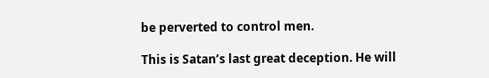be perverted to control men.

This is Satan’s last great deception. He will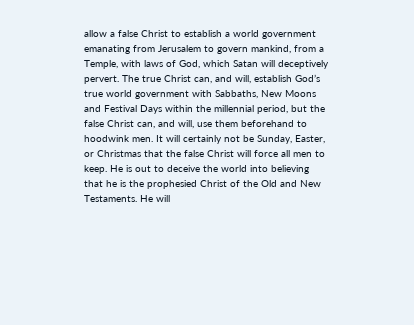allow a false Christ to establish a world government emanating from Jerusalem to govern mankind, from a Temple, with laws of God, which Satan will deceptively pervert. The true Christ can, and will, establish God’s true world government with Sabbaths, New Moons and Festival Days within the millennial period, but the false Christ can, and will, use them beforehand to hoodwink men. It will certainly not be Sunday, Easter, or Christmas that the false Christ will force all men to keep. He is out to deceive the world into believing that he is the prophesied Christ of the Old and New Testaments. He will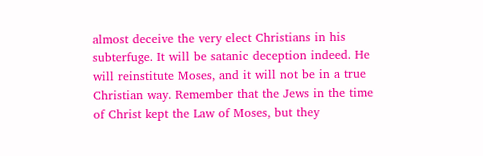almost deceive the very elect Christians in his subterfuge. It will be satanic deception indeed. He will reinstitute Moses, and it will not be in a true Christian way. Remember that the Jews in the time of Christ kept the Law of Moses, but they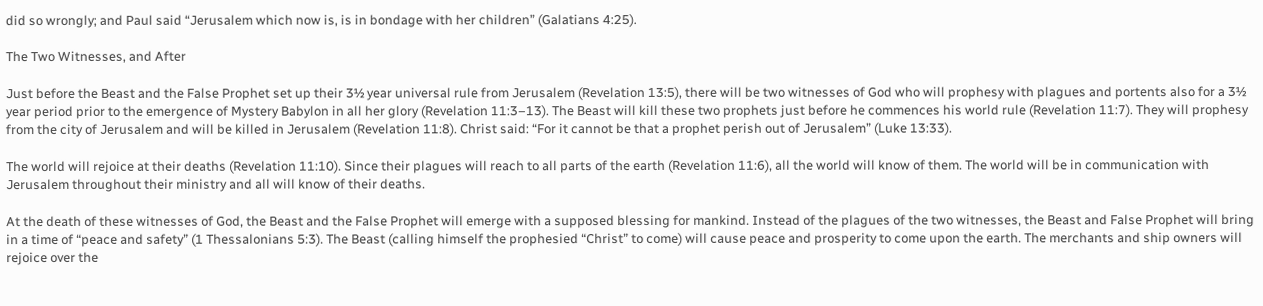did so wrongly; and Paul said “Jerusalem which now is, is in bondage with her children” (Galatians 4:25).

The Two Witnesses, and After

Just before the Beast and the False Prophet set up their 3½ year universal rule from Jerusalem (Revelation 13:5), there will be two witnesses of God who will prophesy with plagues and portents also for a 3½ year period prior to the emergence of Mystery Babylon in all her glory (Revelation 11:3–13). The Beast will kill these two prophets just before he commences his world rule (Revelation 11:7). They will prophesy from the city of Jerusalem and will be killed in Jerusalem (Revelation 11:8). Christ said: “For it cannot be that a prophet perish out of Jerusalem” (Luke 13:33).

The world will rejoice at their deaths (Revelation 11:10). Since their plagues will reach to all parts of the earth (Revelation 11:6), all the world will know of them. The world will be in communication with Jerusalem throughout their ministry and all will know of their deaths.

At the death of these witnesses of God, the Beast and the False Prophet will emerge with a supposed blessing for mankind. Instead of the plagues of the two witnesses, the Beast and False Prophet will bring in a time of “peace and safety” (1 Thessalonians 5:3). The Beast (calling himself the prophesied “Christ” to come) will cause peace and prosperity to come upon the earth. The merchants and ship owners will rejoice over the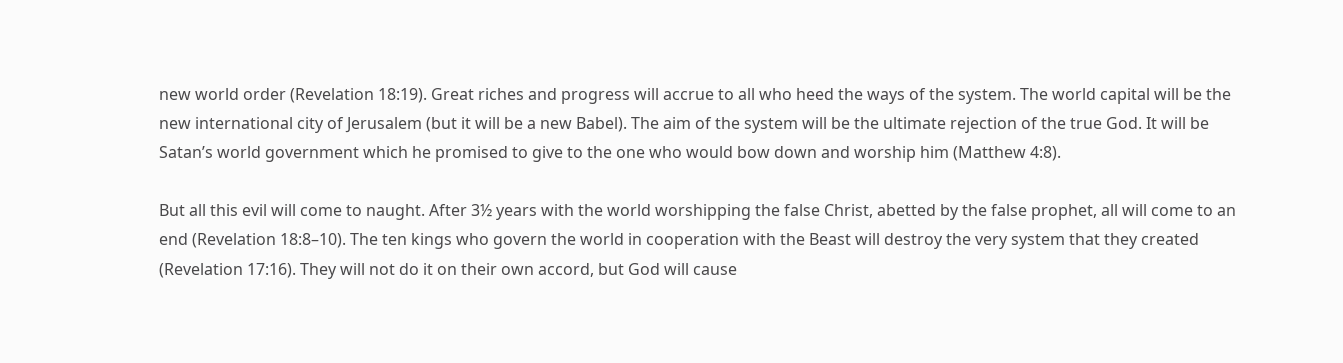new world order (Revelation 18:19). Great riches and progress will accrue to all who heed the ways of the system. The world capital will be the new international city of Jerusalem (but it will be a new Babel). The aim of the system will be the ultimate rejection of the true God. It will be Satan’s world government which he promised to give to the one who would bow down and worship him (Matthew 4:8).

But all this evil will come to naught. After 3½ years with the world worshipping the false Christ, abetted by the false prophet, all will come to an end (Revelation 18:8–10). The ten kings who govern the world in cooperation with the Beast will destroy the very system that they created (Revelation 17:16). They will not do it on their own accord, but God will cause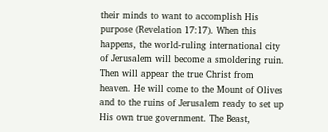their minds to want to accomplish His purpose (Revelation 17:17). When this happens, the world-ruling international city of Jerusalem will become a smoldering ruin. Then will appear the true Christ from heaven. He will come to the Mount of Olives and to the ruins of Jerusalem ready to set up His own true government. The Beast,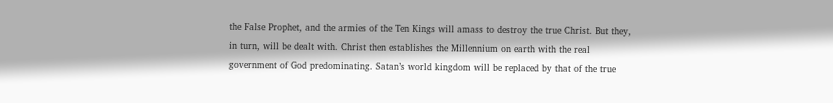the False Prophet, and the armies of the Ten Kings will amass to destroy the true Christ. But they, in turn, will be dealt with. Christ then establishes the Millennium on earth with the real government of God predominating. Satan’s world kingdom will be replaced by that of the true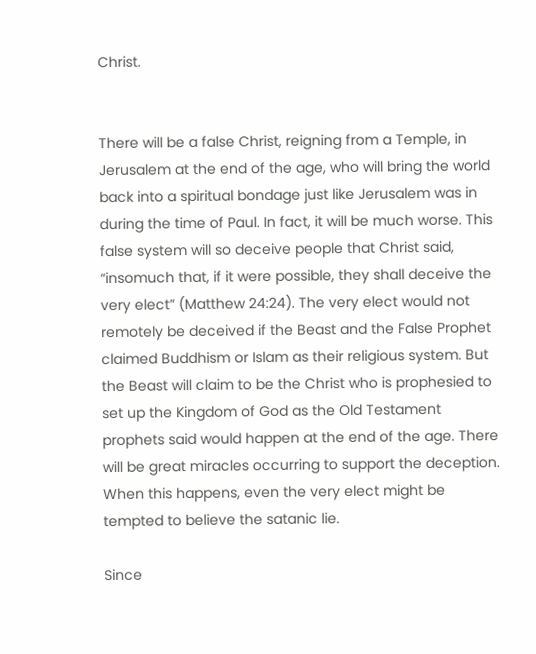Christ.


There will be a false Christ, reigning from a Temple, in Jerusalem at the end of the age, who will bring the world back into a spiritual bondage just like Jerusalem was in during the time of Paul. In fact, it will be much worse. This false system will so deceive people that Christ said, “insomuch that, if it were possible, they shall deceive the very elect” (Matthew 24:24). The very elect would not remotely be deceived if the Beast and the False Prophet claimed Buddhism or Islam as their religious system. But the Beast will claim to be the Christ who is prophesied to set up the Kingdom of God as the Old Testament prophets said would happen at the end of the age. There will be great miracles occurring to support the deception. When this happens, even the very elect might be tempted to believe the satanic lie.

Since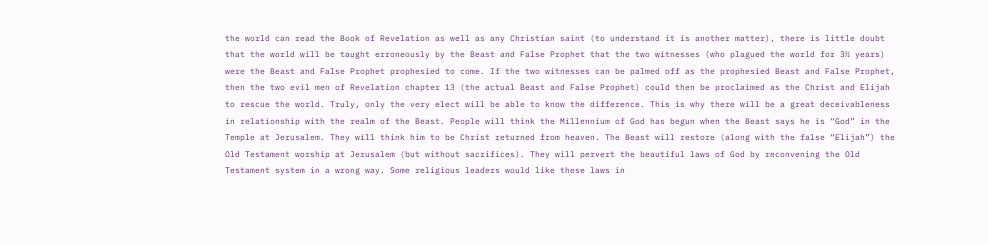the world can read the Book of Revelation as well as any Christian saint (to understand it is another matter), there is little doubt that the world will be taught erroneously by the Beast and False Prophet that the two witnesses (who plagued the world for 3½ years) were the Beast and False Prophet prophesied to come. If the two witnesses can be palmed off as the prophesied Beast and False Prophet, then the two evil men of Revelation chapter 13 (the actual Beast and False Prophet) could then be proclaimed as the Christ and Elijah to rescue the world. Truly, only the very elect will be able to know the difference. This is why there will be a great deceivableness in relationship with the realm of the Beast. People will think the Millennium of God has begun when the Beast says he is “God” in the Temple at Jerusalem. They will think him to be Christ returned from heaven. The Beast will restore (along with the false “Elijah”) the Old Testament worship at Jerusalem (but without sacrifices). They will pervert the beautiful laws of God by reconvening the Old Testament system in a wrong way. Some religious leaders would like these laws in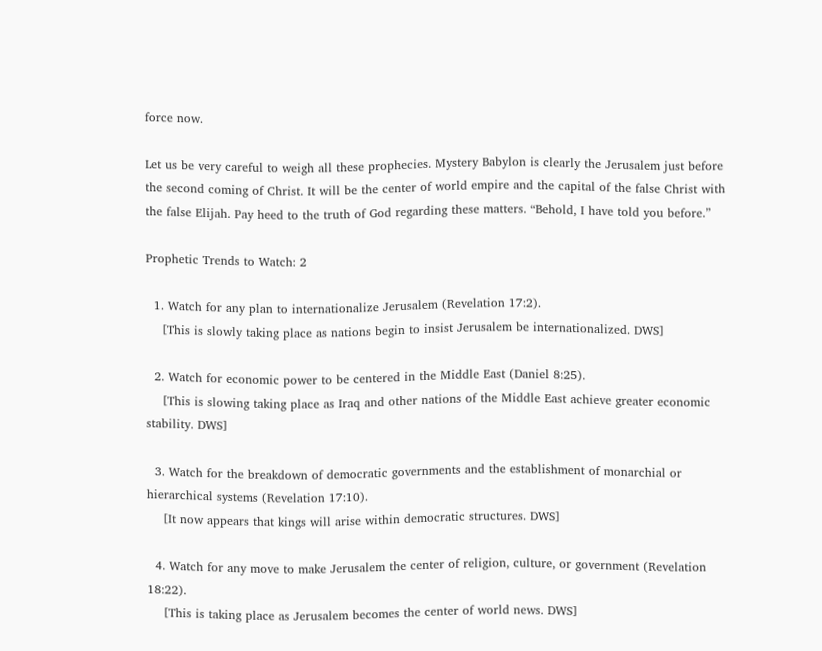force now.

Let us be very careful to weigh all these prophecies. Mystery Babylon is clearly the Jerusalem just before the second coming of Christ. It will be the center of world empire and the capital of the false Christ with the false Elijah. Pay heed to the truth of God regarding these matters. “Behold, I have told you before.”

Prophetic Trends to Watch: 2

  1. Watch for any plan to internationalize Jerusalem (Revelation 17:2).
    [This is slowly taking place as nations begin to insist Jerusalem be internationalized. DWS]

  2. Watch for economic power to be centered in the Middle East (Daniel 8:25).
    [This is slowing taking place as Iraq and other nations of the Middle East achieve greater economic stability. DWS]

  3. Watch for the breakdown of democratic governments and the establishment of monarchial or hierarchical systems (Revelation 17:10).
    [It now appears that kings will arise within democratic structures. DWS]

  4. Watch for any move to make Jerusalem the center of religion, culture, or government (Revelation 18:22).
    [This is taking place as Jerusalem becomes the center of world news. DWS]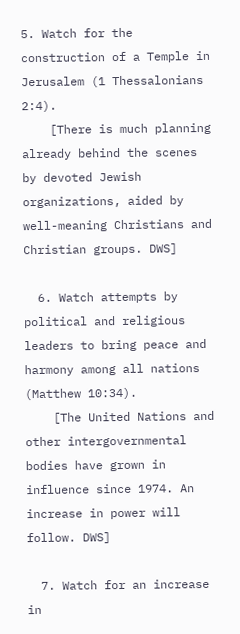5. Watch for the construction of a Temple in Jerusalem (1 Thessalonians 2:4).
    [There is much planning already behind the scenes by devoted Jewish organizations, aided by well-meaning Christians and Christian groups. DWS]

  6. Watch attempts by political and religious leaders to bring peace and harmony among all nations (Matthew 10:34).
    [The United Nations and other intergovernmental bodies have grown in influence since 1974. An increase in power will follow. DWS]

  7. Watch for an increase in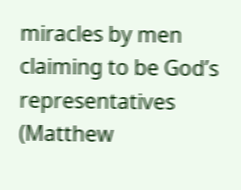miracles by men claiming to be God’s representatives (Matthew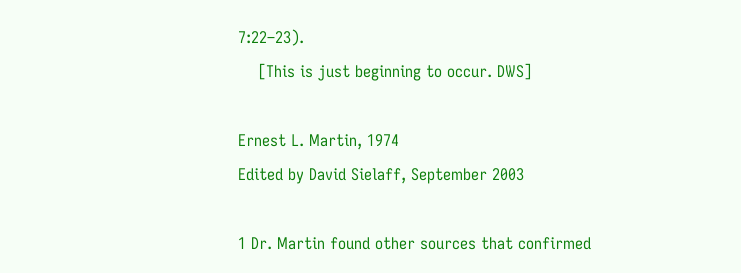7:22–23).
    [This is just beginning to occur. DWS]

Ernest L. Martin, 1974
Edited by David Sielaff, September 2003

1 Dr. Martin found other sources that confirmed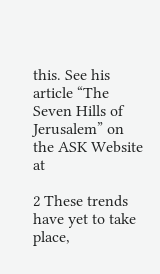this. See his article “The Seven Hills of Jerusalem” on the ASK Website at

2 These trends have yet to take place,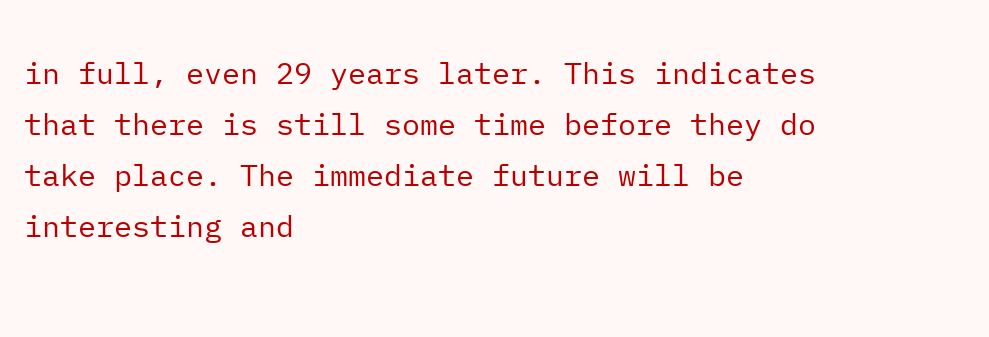in full, even 29 years later. This indicates that there is still some time before they do take place. The immediate future will be interesting and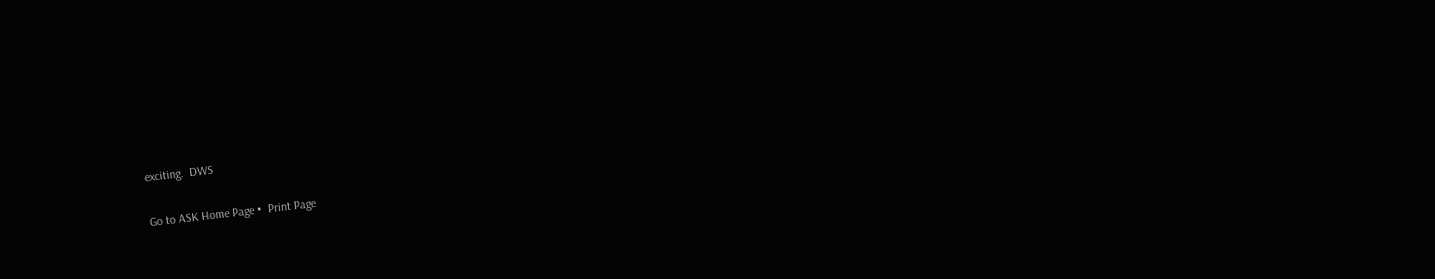exciting.  DWS

Go to ASK Home Page •  Print Page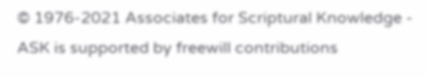© 1976-2021 Associates for Scriptural Knowledge - ASK is supported by freewill contributions